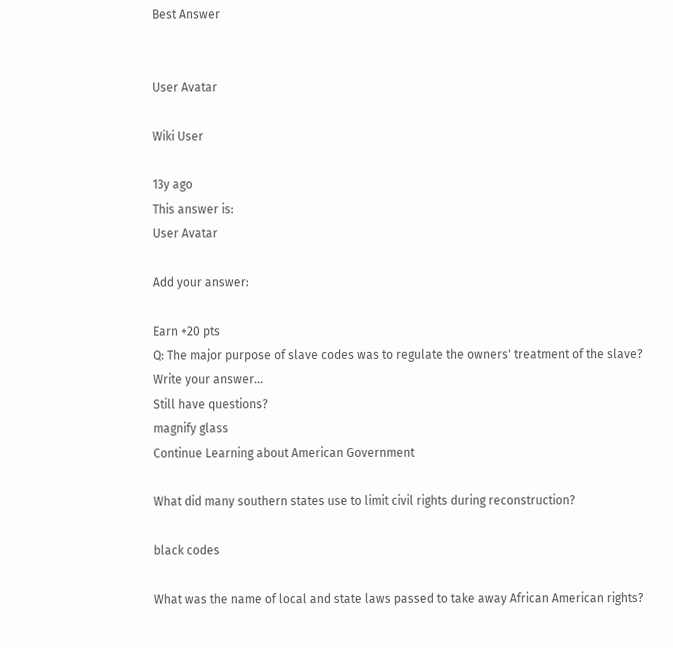Best Answer


User Avatar

Wiki User

13y ago
This answer is:
User Avatar

Add your answer:

Earn +20 pts
Q: The major purpose of slave codes was to regulate the owners' treatment of the slave?
Write your answer...
Still have questions?
magnify glass
Continue Learning about American Government

What did many southern states use to limit civil rights during reconstruction?

black codes

What was the name of local and state laws passed to take away African American rights?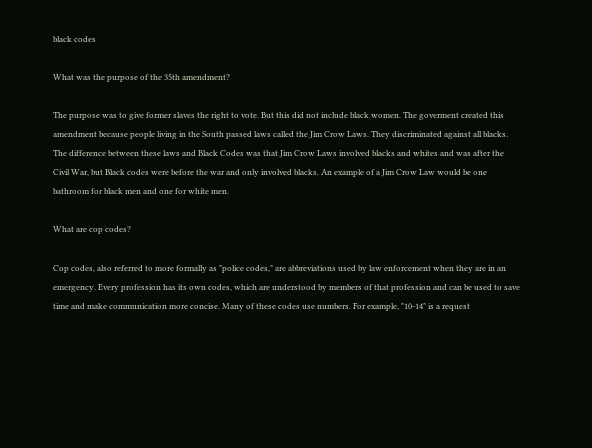black codes

What was the purpose of the 35th amendment?

The purpose was to give former slaves the right to vote. But this did not include black women. The goverment created this amendment because people living in the South passed laws called the Jim Crow Laws. They discriminated against all blacks. The difference between these laws and Black Codes was that Jim Crow Laws involved blacks and whites and was after the Civil War, but Black codes were before the war and only involved blacks. An example of a Jim Crow Law would be one bathroom for black men and one for white men.

What are cop codes?

Cop codes, also referred to more formally as "police codes," are abbreviations used by law enforcement when they are in an emergency. Every profession has its own codes, which are understood by members of that profession and can be used to save time and make communication more concise. Many of these codes use numbers. For example, "10-14" is a request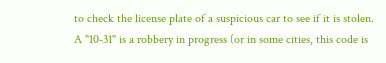to check the license plate of a suspicious car to see if it is stolen. A "10-31" is a robbery in progress (or in some cities, this code is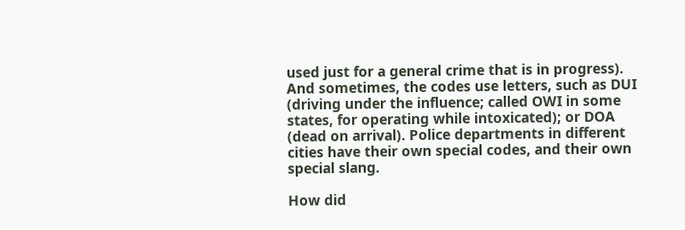used just for a general crime that is in progress). And sometimes, the codes use letters, such as DUI (driving under the influence; called OWI in some states, for operating while intoxicated); or DOA (dead on arrival). Police departments in different cities have their own special codes, and their own special slang.

How did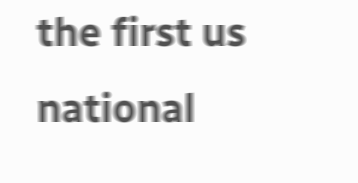the first us national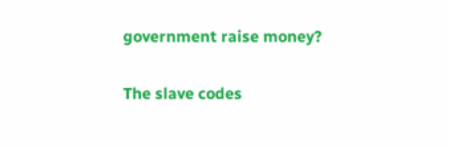government raise money?

The slave codes